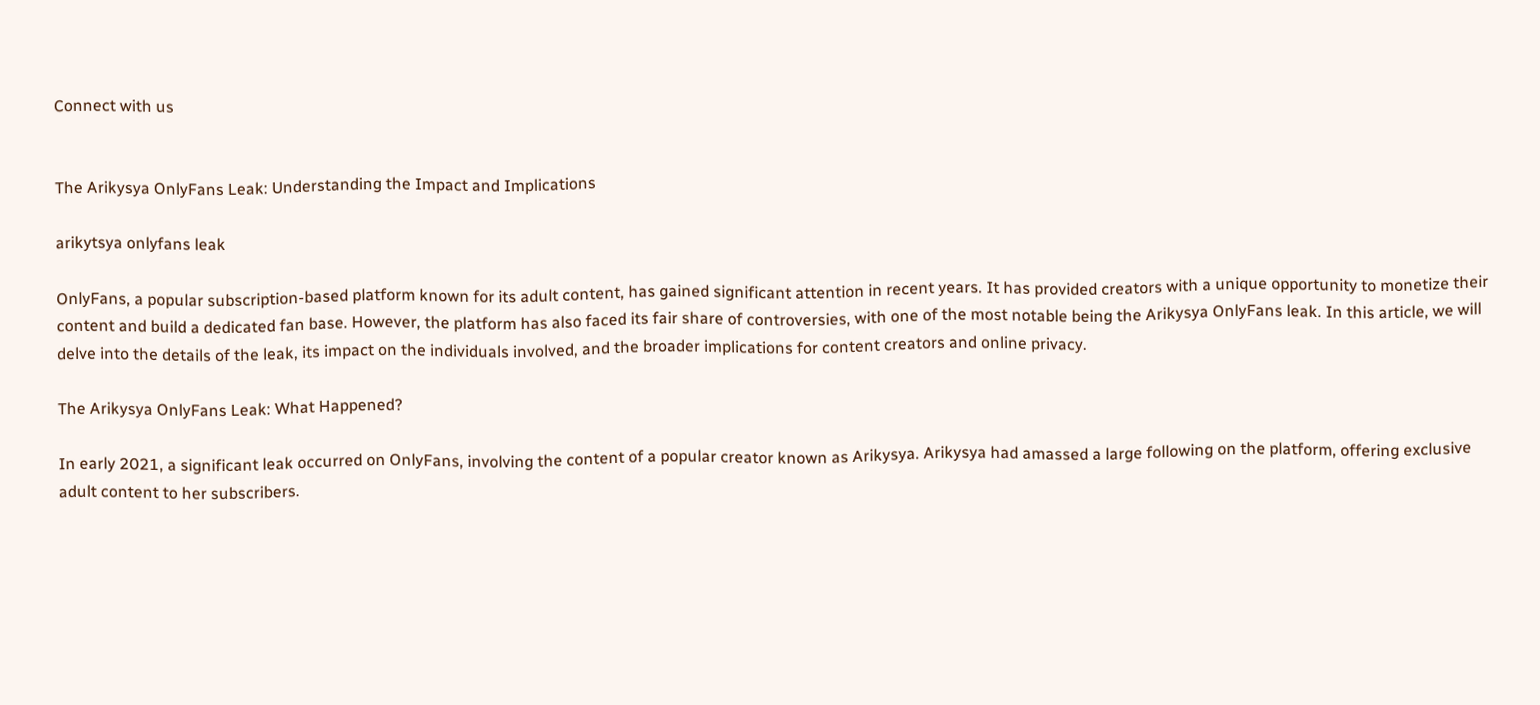Connect with us


The Arikysya OnlyFans Leak: Understanding the Impact and Implications

arikytsya onlyfans leak

OnlyFans, a popular subscription-based platform known for its adult content, has gained significant attention in recent years. It has provided creators with a unique opportunity to monetize their content and build a dedicated fan base. However, the platform has also faced its fair share of controversies, with one of the most notable being the Arikysya OnlyFans leak. In this article, we will delve into the details of the leak, its impact on the individuals involved, and the broader implications for content creators and online privacy.

The Arikysya OnlyFans Leak: What Happened?

In early 2021, a significant leak occurred on OnlyFans, involving the content of a popular creator known as Arikysya. Arikysya had amassed a large following on the platform, offering exclusive adult content to her subscribers.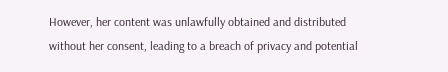However, her content was unlawfully obtained and distributed without her consent, leading to a breach of privacy and potential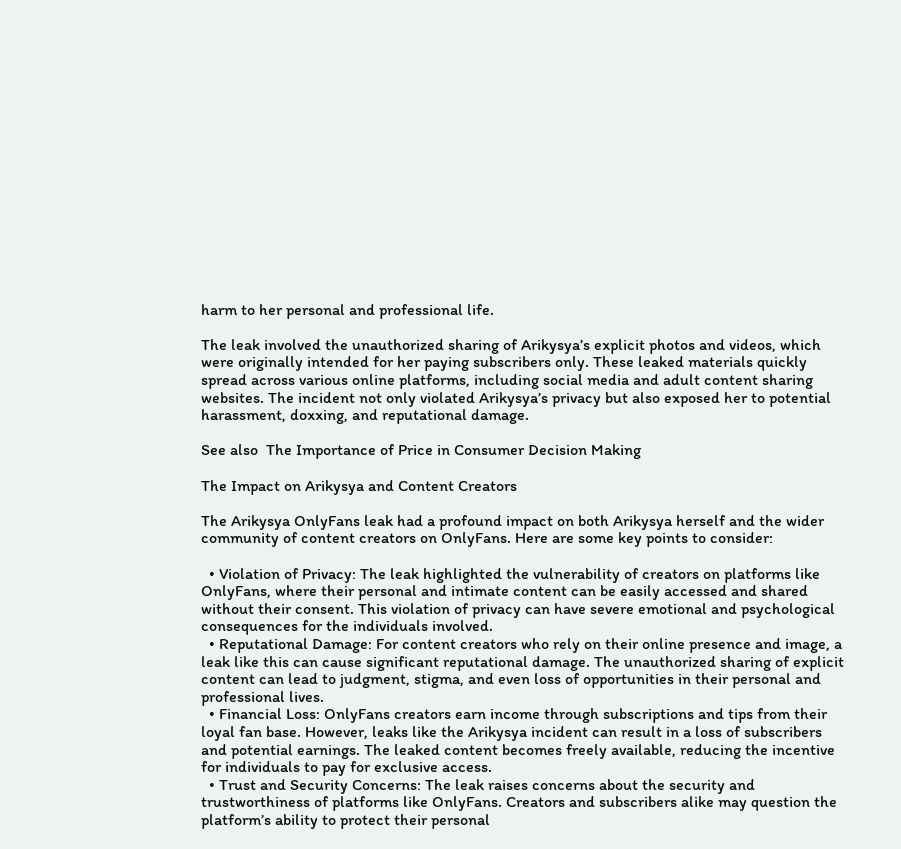harm to her personal and professional life.

The leak involved the unauthorized sharing of Arikysya’s explicit photos and videos, which were originally intended for her paying subscribers only. These leaked materials quickly spread across various online platforms, including social media and adult content sharing websites. The incident not only violated Arikysya’s privacy but also exposed her to potential harassment, doxxing, and reputational damage.

See also  The Importance of Price in Consumer Decision Making

The Impact on Arikysya and Content Creators

The Arikysya OnlyFans leak had a profound impact on both Arikysya herself and the wider community of content creators on OnlyFans. Here are some key points to consider:

  • Violation of Privacy: The leak highlighted the vulnerability of creators on platforms like OnlyFans, where their personal and intimate content can be easily accessed and shared without their consent. This violation of privacy can have severe emotional and psychological consequences for the individuals involved.
  • Reputational Damage: For content creators who rely on their online presence and image, a leak like this can cause significant reputational damage. The unauthorized sharing of explicit content can lead to judgment, stigma, and even loss of opportunities in their personal and professional lives.
  • Financial Loss: OnlyFans creators earn income through subscriptions and tips from their loyal fan base. However, leaks like the Arikysya incident can result in a loss of subscribers and potential earnings. The leaked content becomes freely available, reducing the incentive for individuals to pay for exclusive access.
  • Trust and Security Concerns: The leak raises concerns about the security and trustworthiness of platforms like OnlyFans. Creators and subscribers alike may question the platform’s ability to protect their personal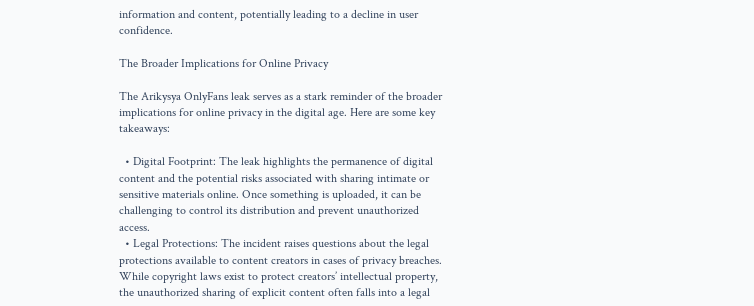information and content, potentially leading to a decline in user confidence.

The Broader Implications for Online Privacy

The Arikysya OnlyFans leak serves as a stark reminder of the broader implications for online privacy in the digital age. Here are some key takeaways:

  • Digital Footprint: The leak highlights the permanence of digital content and the potential risks associated with sharing intimate or sensitive materials online. Once something is uploaded, it can be challenging to control its distribution and prevent unauthorized access.
  • Legal Protections: The incident raises questions about the legal protections available to content creators in cases of privacy breaches. While copyright laws exist to protect creators’ intellectual property, the unauthorized sharing of explicit content often falls into a legal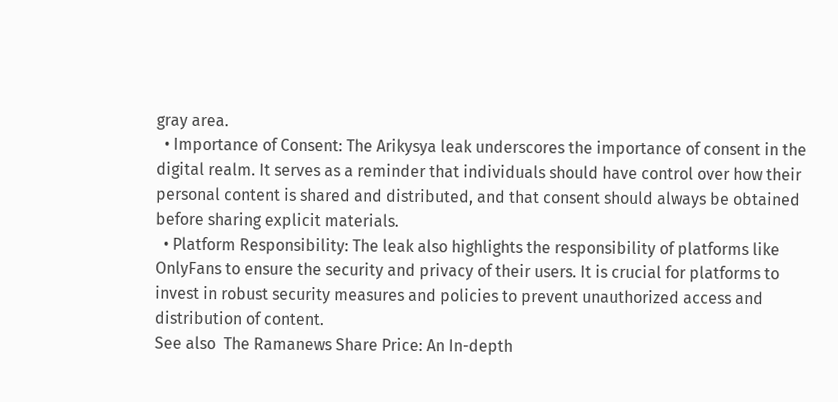gray area.
  • Importance of Consent: The Arikysya leak underscores the importance of consent in the digital realm. It serves as a reminder that individuals should have control over how their personal content is shared and distributed, and that consent should always be obtained before sharing explicit materials.
  • Platform Responsibility: The leak also highlights the responsibility of platforms like OnlyFans to ensure the security and privacy of their users. It is crucial for platforms to invest in robust security measures and policies to prevent unauthorized access and distribution of content.
See also  The Ramanews Share Price: An In-depth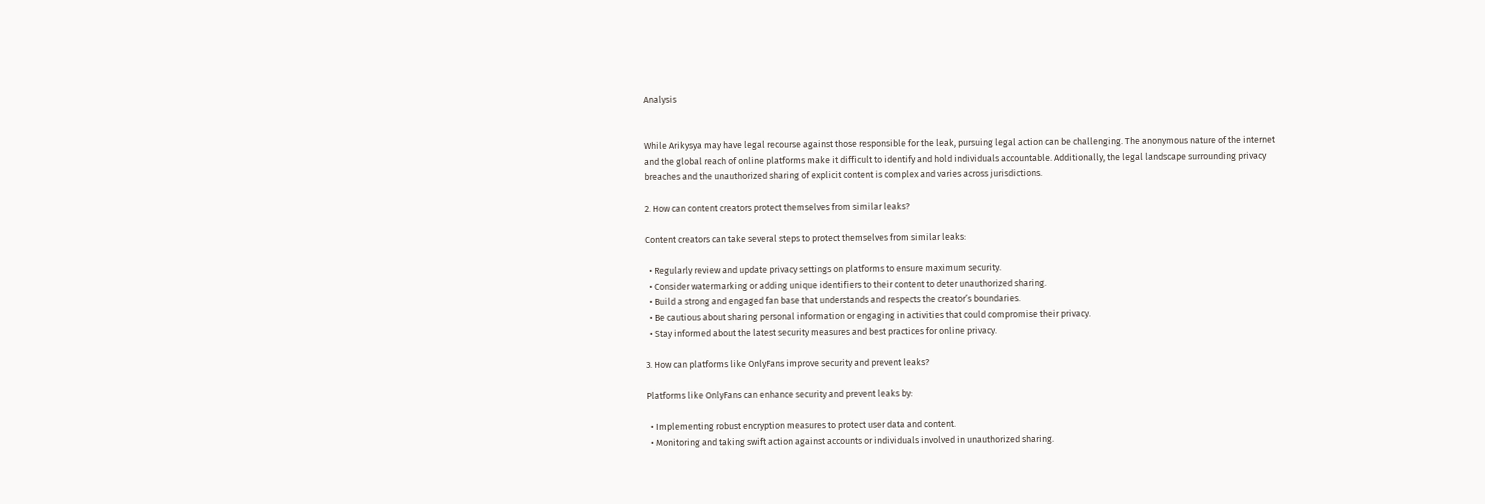Analysis


While Arikysya may have legal recourse against those responsible for the leak, pursuing legal action can be challenging. The anonymous nature of the internet and the global reach of online platforms make it difficult to identify and hold individuals accountable. Additionally, the legal landscape surrounding privacy breaches and the unauthorized sharing of explicit content is complex and varies across jurisdictions.

2. How can content creators protect themselves from similar leaks?

Content creators can take several steps to protect themselves from similar leaks:

  • Regularly review and update privacy settings on platforms to ensure maximum security.
  • Consider watermarking or adding unique identifiers to their content to deter unauthorized sharing.
  • Build a strong and engaged fan base that understands and respects the creator’s boundaries.
  • Be cautious about sharing personal information or engaging in activities that could compromise their privacy.
  • Stay informed about the latest security measures and best practices for online privacy.

3. How can platforms like OnlyFans improve security and prevent leaks?

Platforms like OnlyFans can enhance security and prevent leaks by:

  • Implementing robust encryption measures to protect user data and content.
  • Monitoring and taking swift action against accounts or individuals involved in unauthorized sharing.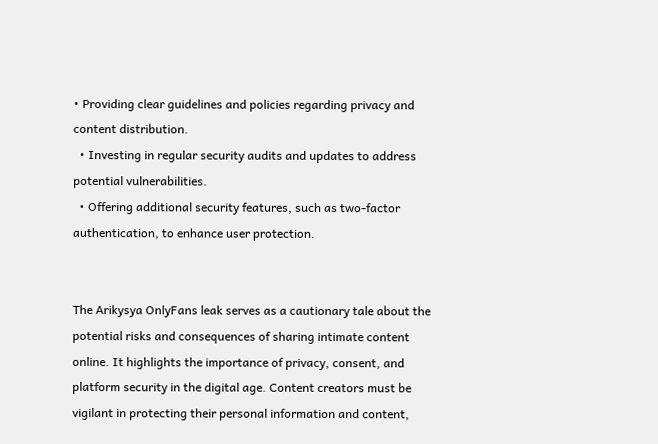• Providing clear guidelines and policies regarding privacy and content distribution.
  • Investing in regular security audits and updates to address potential vulnerabilities.
  • Offering additional security features, such as two-factor authentication, to enhance user protection.


The Arikysya OnlyFans leak serves as a cautionary tale about the potential risks and consequences of sharing intimate content online. It highlights the importance of privacy, consent, and platform security in the digital age. Content creators must be vigilant in protecting their personal information and content,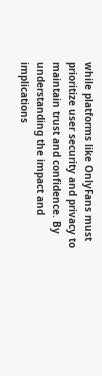while platforms like OnlyFans must prioritize user security and privacy to maintain trust and confidence. By understanding the impact and implications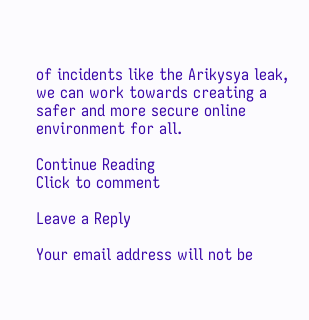of incidents like the Arikysya leak, we can work towards creating a safer and more secure online environment for all.

Continue Reading
Click to comment

Leave a Reply

Your email address will not be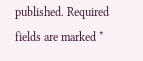published. Required fields are marked *